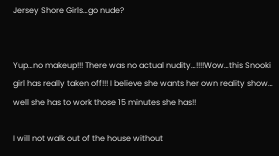Jersey Shore Girls…go nude?


Yup…no makeup!!! There was no actual nudity…!!!!Wow…this Snooki girl has really taken off!!! I believe she wants her own reality show… well she has to work those 15 minutes she has!!

I will not walk out of the house without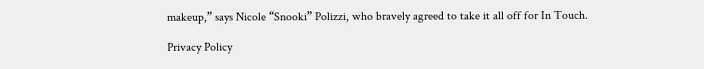makeup,” says Nicole “Snooki” Polizzi, who bravely agreed to take it all off for In Touch.

Privacy Policy